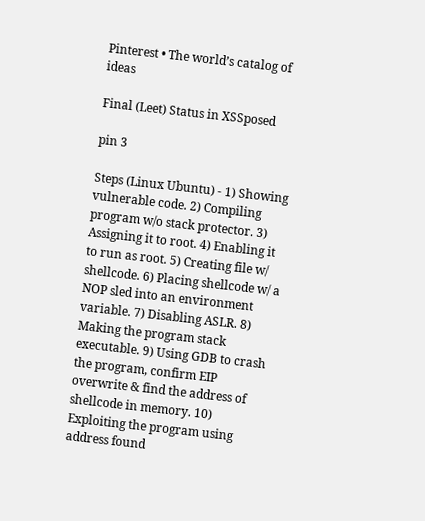Pinterest • The world’s catalog of ideas

Final (Leet) Status in XSSposed

pin 3

Steps (Linux Ubuntu) - 1) Showing vulnerable code. 2) Compiling program w/o stack protector. 3) Assigning it to root. 4) Enabling it to run as root. 5) Creating file w/ shellcode. 6) Placing shellcode w/ a NOP sled into an environment variable. 7) Disabling ASLR. 8) Making the program stack executable. 9) Using GDB to crash the program, confirm EIP overwrite & find the address of shellcode in memory. 10) Exploiting the program using address found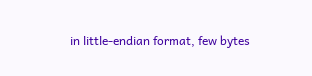in little-endian format, few bytes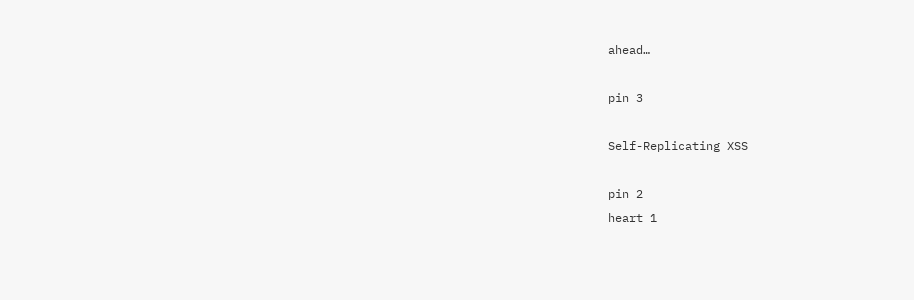ahead…

pin 3

Self-Replicating XSS

pin 2
heart 1